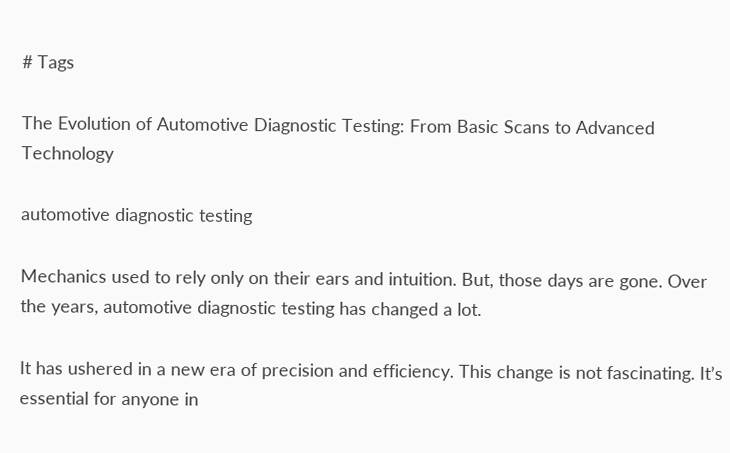# Tags

The Evolution of Automotive Diagnostic Testing: From Basic Scans to Advanced Technology

automotive diagnostic testing

Mechanics used to rely only on their ears and intuition. But, those days are gone. Over the years, automotive diagnostic testing has changed a lot.

It has ushered in a new era of precision and efficiency. This change is not fascinating. It’s essential for anyone in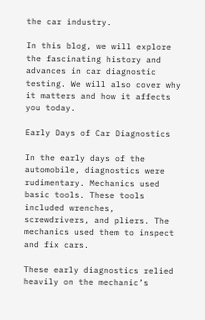the car industry.

In this blog, we will explore the fascinating history and advances in car diagnostic testing. We will also cover why it matters and how it affects you today.

Early Days of Car Diagnostics

In the early days of the automobile, diagnostics were rudimentary. Mechanics used basic tools. These tools included wrenches, screwdrivers, and pliers. The mechanics used them to inspect and fix cars.

These early diagnostics relied heavily on the mechanic’s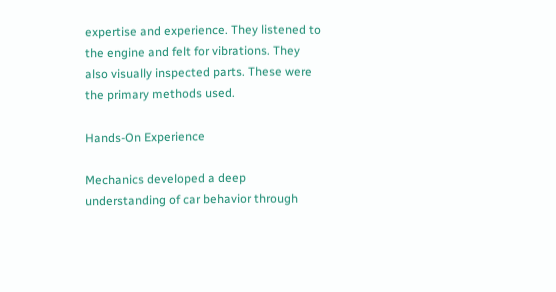expertise and experience. They listened to the engine and felt for vibrations. They also visually inspected parts. These were the primary methods used.

Hands-On Experience

Mechanics developed a deep understanding of car behavior through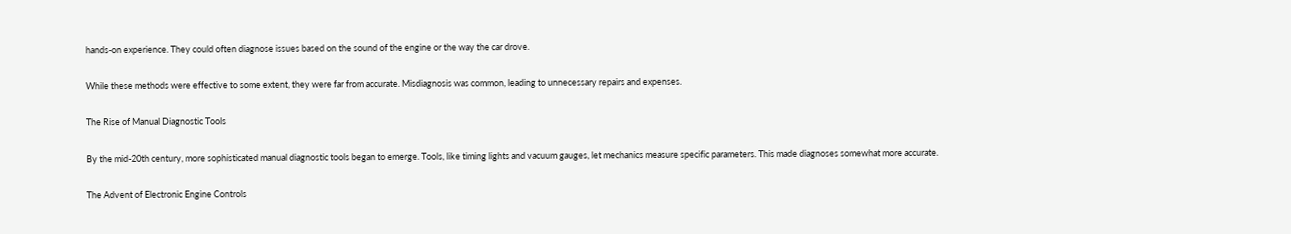hands-on experience. They could often diagnose issues based on the sound of the engine or the way the car drove.

While these methods were effective to some extent, they were far from accurate. Misdiagnosis was common, leading to unnecessary repairs and expenses.

The Rise of Manual Diagnostic Tools

By the mid-20th century, more sophisticated manual diagnostic tools began to emerge. Tools, like timing lights and vacuum gauges, let mechanics measure specific parameters. This made diagnoses somewhat more accurate.

The Advent of Electronic Engine Controls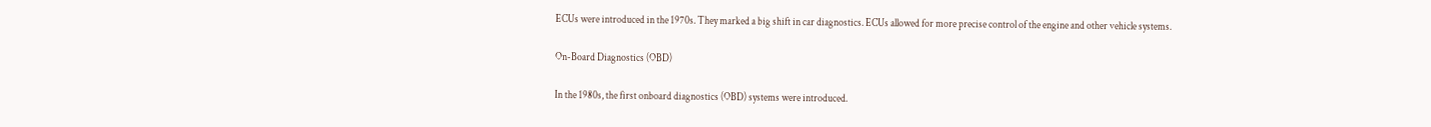ECUs were introduced in the 1970s. They marked a big shift in car diagnostics. ECUs allowed for more precise control of the engine and other vehicle systems.

On-Board Diagnostics (OBD)

In the 1980s, the first onboard diagnostics (OBD) systems were introduced.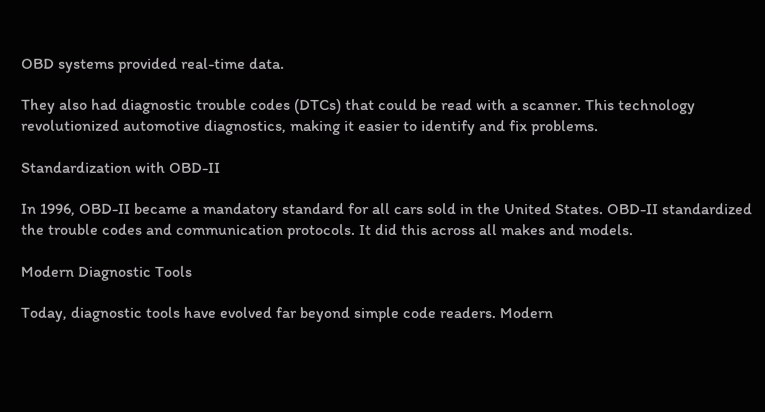OBD systems provided real-time data.

They also had diagnostic trouble codes (DTCs) that could be read with a scanner. This technology revolutionized automotive diagnostics, making it easier to identify and fix problems.

Standardization with OBD-II

In 1996, OBD-II became a mandatory standard for all cars sold in the United States. OBD-II standardized the trouble codes and communication protocols. It did this across all makes and models.

Modern Diagnostic Tools

Today, diagnostic tools have evolved far beyond simple code readers. Modern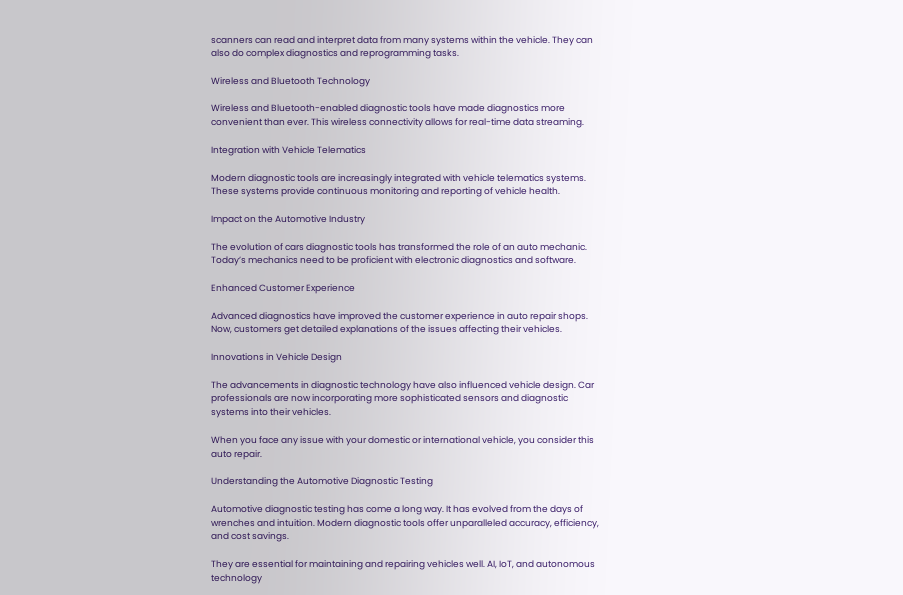scanners can read and interpret data from many systems within the vehicle. They can also do complex diagnostics and reprogramming tasks.

Wireless and Bluetooth Technology

Wireless and Bluetooth-enabled diagnostic tools have made diagnostics more convenient than ever. This wireless connectivity allows for real-time data streaming.

Integration with Vehicle Telematics

Modern diagnostic tools are increasingly integrated with vehicle telematics systems. These systems provide continuous monitoring and reporting of vehicle health.

Impact on the Automotive Industry

The evolution of cars diagnostic tools has transformed the role of an auto mechanic. Today’s mechanics need to be proficient with electronic diagnostics and software.

Enhanced Customer Experience

Advanced diagnostics have improved the customer experience in auto repair shops. Now, customers get detailed explanations of the issues affecting their vehicles.

Innovations in Vehicle Design

The advancements in diagnostic technology have also influenced vehicle design. Car professionals are now incorporating more sophisticated sensors and diagnostic systems into their vehicles.

When you face any issue with your domestic or international vehicle, you consider this auto repair.

Understanding the Automotive Diagnostic Testing

Automotive diagnostic testing has come a long way. It has evolved from the days of wrenches and intuition. Modern diagnostic tools offer unparalleled accuracy, efficiency, and cost savings.

They are essential for maintaining and repairing vehicles well. AI, IoT, and autonomous technology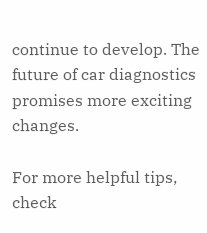continue to develop. The future of car diagnostics promises more exciting changes.

For more helpful tips, check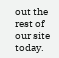out the rest of our site today.